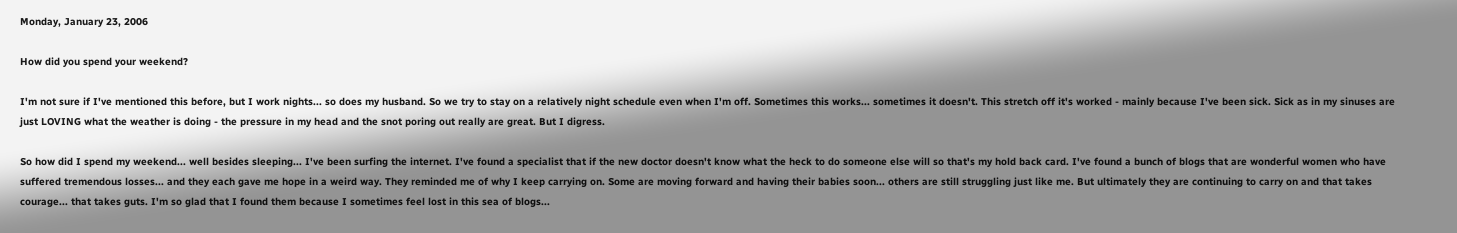Monday, January 23, 2006

How did you spend your weekend?

I'm not sure if I've mentioned this before, but I work nights... so does my husband. So we try to stay on a relatively night schedule even when I'm off. Sometimes this works... sometimes it doesn't. This stretch off it's worked - mainly because I've been sick. Sick as in my sinuses are just LOVING what the weather is doing - the pressure in my head and the snot poring out really are great. But I digress.

So how did I spend my weekend... well besides sleeping... I've been surfing the internet. I've found a specialist that if the new doctor doesn't know what the heck to do someone else will so that's my hold back card. I've found a bunch of blogs that are wonderful women who have suffered tremendous losses... and they each gave me hope in a weird way. They reminded me of why I keep carrying on. Some are moving forward and having their babies soon... others are still struggling just like me. But ultimately they are continuing to carry on and that takes courage... that takes guts. I'm so glad that I found them because I sometimes feel lost in this sea of blogs...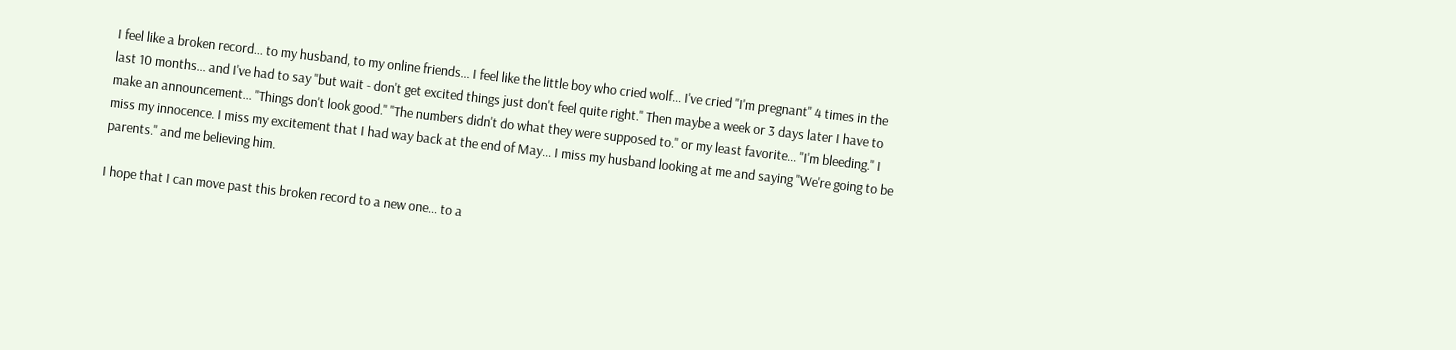I feel like a broken record... to my husband, to my online friends... I feel like the little boy who cried wolf... I've cried "I'm pregnant" 4 times in the last 10 months... and I've had to say "but wait - don't get excited things just don't feel quite right." Then maybe a week or 3 days later I have to make an announcement... "Things don't look good." "The numbers didn't do what they were supposed to." or my least favorite... "I'm bleeding." I miss my innocence. I miss my excitement that I had way back at the end of May... I miss my husband looking at me and saying "We're going to be parents." and me believing him.

I hope that I can move past this broken record to a new one... to a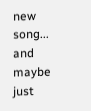new song... and maybe just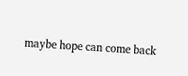maybe hope can come back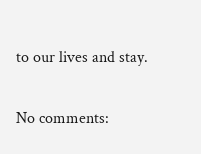to our lives and stay.

No comments: